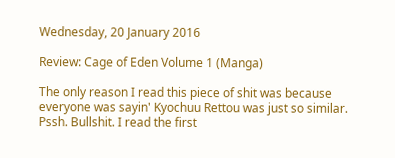Wednesday, 20 January 2016

Review: Cage of Eden Volume 1 (Manga)

The only reason I read this piece of shit was because everyone was sayin' Kyochuu Rettou was just so similar. Pssh. Bullshit. I read the first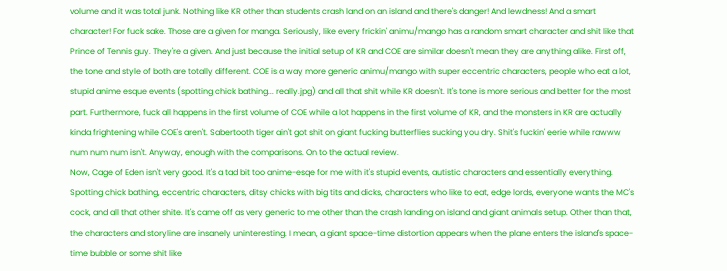volume and it was total junk. Nothing like KR other than students crash land on an island and there's danger! And lewdness! And a smart character! For fuck sake. Those are a given for manga. Seriously, like every frickin' animu/mango has a random smart character and shit like that Prince of Tennis guy. They're a given. And just because the initial setup of KR and COE are similar doesn't mean they are anything alike. First off, the tone and style of both are totally different. COE is a way more generic animu/mango with super eccentric characters, people who eat a lot, stupid anime esque events (spotting chick bathing... really.jpg) and all that shit while KR doesn't. It's tone is more serious and better for the most part. Furthermore, fuck all happens in the first volume of COE while a lot happens in the first volume of KR, and the monsters in KR are actually kinda frightening while COE's aren't. Sabertooth tiger ain't got shit on giant fucking butterflies sucking you dry. Shit's fuckin' eerie while rawww num num num isn't. Anyway, enough with the comparisons. On to the actual review.
Now, Cage of Eden isn't very good. It's a tad bit too anime-esqe for me with it's stupid events, autistic characters and essentially everything. Spotting chick bathing, eccentric characters, ditsy chicks with big tits and dicks, characters who like to eat, edge lords, everyone wants the MC's cock, and all that other shite. It's came off as very generic to me other than the crash landing on island and giant animals setup. Other than that, the characters and storyline are insanely uninteresting. I mean, a giant space-time distortion appears when the plane enters the island's space-time bubble or some shit like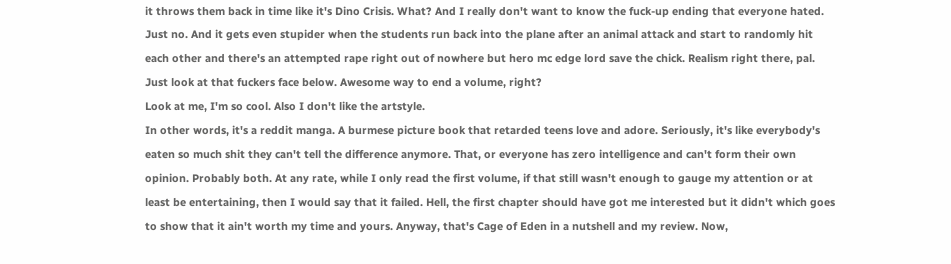it throws them back in time like it's Dino Crisis. What? And I really don't want to know the fuck-up ending that everyone hated. Just no. And it gets even stupider when the students run back into the plane after an animal attack and start to randomly hit each other and there's an attempted rape right out of nowhere but hero mc edge lord save the chick. Realism right there, pal. Just look at that fuckers face below. Awesome way to end a volume, right?
Look at me, I'm so cool. Also I don't like the artstyle.
In other words, it's a reddit manga. A burmese picture book that retarded teens love and adore. Seriously, it's like everybody's eaten so much shit they can't tell the difference anymore. That, or everyone has zero intelligence and can't form their own opinion. Probably both. At any rate, while I only read the first volume, if that still wasn't enough to gauge my attention or at least be entertaining, then I would say that it failed. Hell, the first chapter should have got me interested but it didn't which goes to show that it ain't worth my time and yours. Anyway, that's Cage of Eden in a nutshell and my review. Now,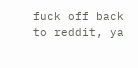fuck off back to reddit, ya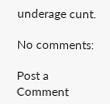underage cunt.

No comments:

Post a Comment